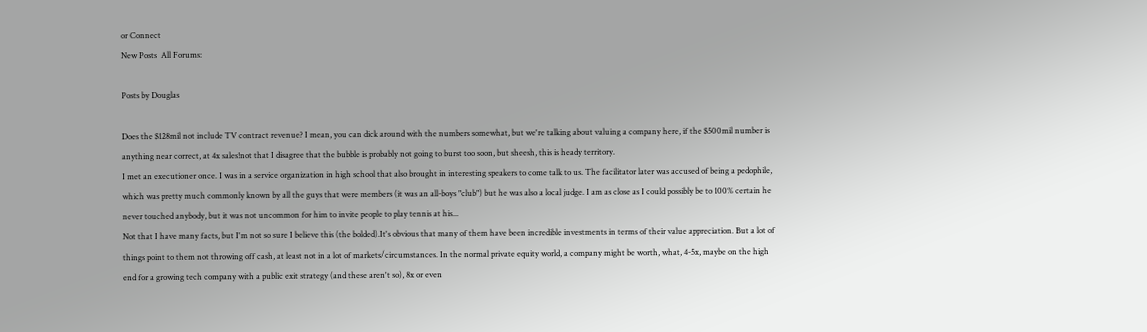or Connect
New Posts  All Forums:

Posts by Douglas

Does the $128mil not include TV contract revenue? I mean, you can dick around with the numbers somewhat, but we're talking about valuing a company here, if the $500mil number is anything near correct, at 4x sales!not that I disagree that the bubble is probably not going to burst too soon, but sheesh, this is heady territory.
I met an executioner once. I was in a service organization in high school that also brought in interesting speakers to come talk to us. The facilitator later was accused of being a pedophile, which was pretty much commonly known by all the guys that were members (it was an all-boys "club") but he was also a local judge. I am as close as I could possibly be to 100% certain he never touched anybody, but it was not uncommon for him to invite people to play tennis at his...
Not that I have many facts, but I'm not so sure I believe this (the bolded).It's obvious that many of them have been incredible investments in terms of their value appreciation. But a lot of things point to them not throwing off cash, at least not in a lot of markets/circumstances. In the normal private equity world, a company might be worth, what, 4-5x, maybe on the high end for a growing tech company with a public exit strategy (and these aren't so), 8x or even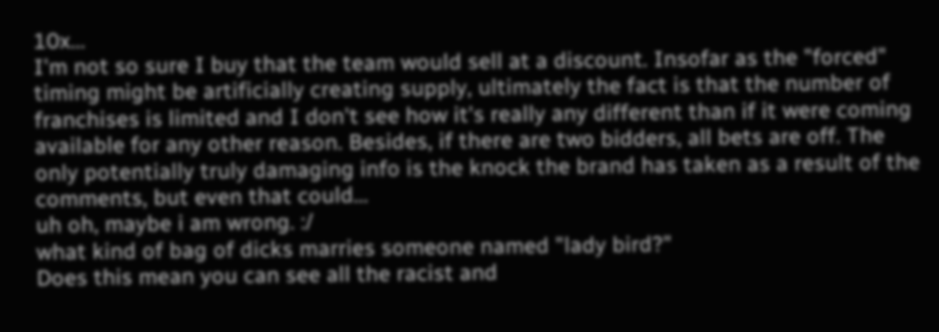10x...
I'm not so sure I buy that the team would sell at a discount. Insofar as the "forced" timing might be artificially creating supply, ultimately the fact is that the number of franchises is limited and I don't see how it's really any different than if it were coming available for any other reason. Besides, if there are two bidders, all bets are off. The only potentially truly damaging info is the knock the brand has taken as a result of the comments, but even that could...
uh oh, maybe i am wrong. :/
what kind of bag of dicks marries someone named "lady bird?"
Does this mean you can see all the racist and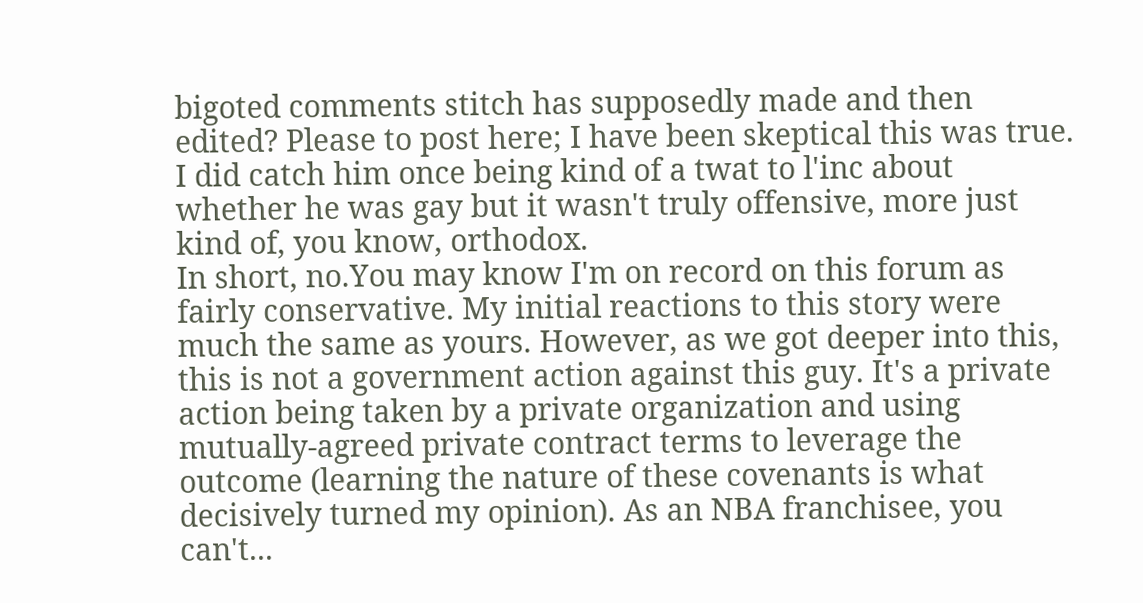bigoted comments stitch has supposedly made and then edited? Please to post here; I have been skeptical this was true. I did catch him once being kind of a twat to l'inc about whether he was gay but it wasn't truly offensive, more just kind of, you know, orthodox.
In short, no.You may know I'm on record on this forum as fairly conservative. My initial reactions to this story were much the same as yours. However, as we got deeper into this, this is not a government action against this guy. It's a private action being taken by a private organization and using mutually-agreed private contract terms to leverage the outcome (learning the nature of these covenants is what decisively turned my opinion). As an NBA franchisee, you can't...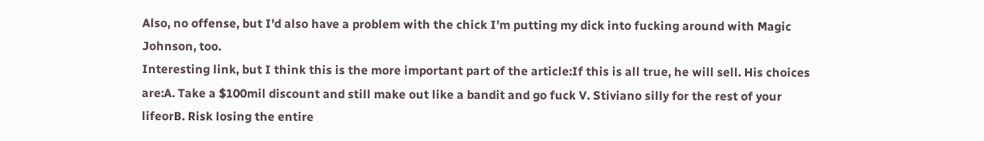Also, no offense, but I'd also have a problem with the chick I'm putting my dick into fucking around with Magic Johnson, too.
Interesting link, but I think this is the more important part of the article:If this is all true, he will sell. His choices are:A. Take a $100mil discount and still make out like a bandit and go fuck V. Stiviano silly for the rest of your lifeorB. Risk losing the entire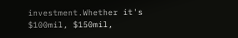investment.Whether it's $100mil, $150mil,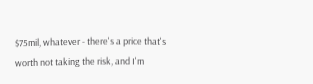$75mil, whatever - there's a price that's worth not taking the risk, and I'm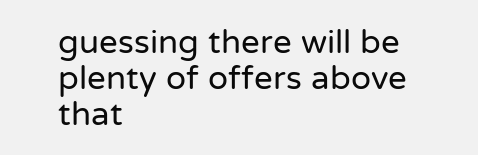guessing there will be plenty of offers above that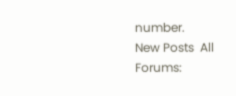number.
New Posts  All Forums: